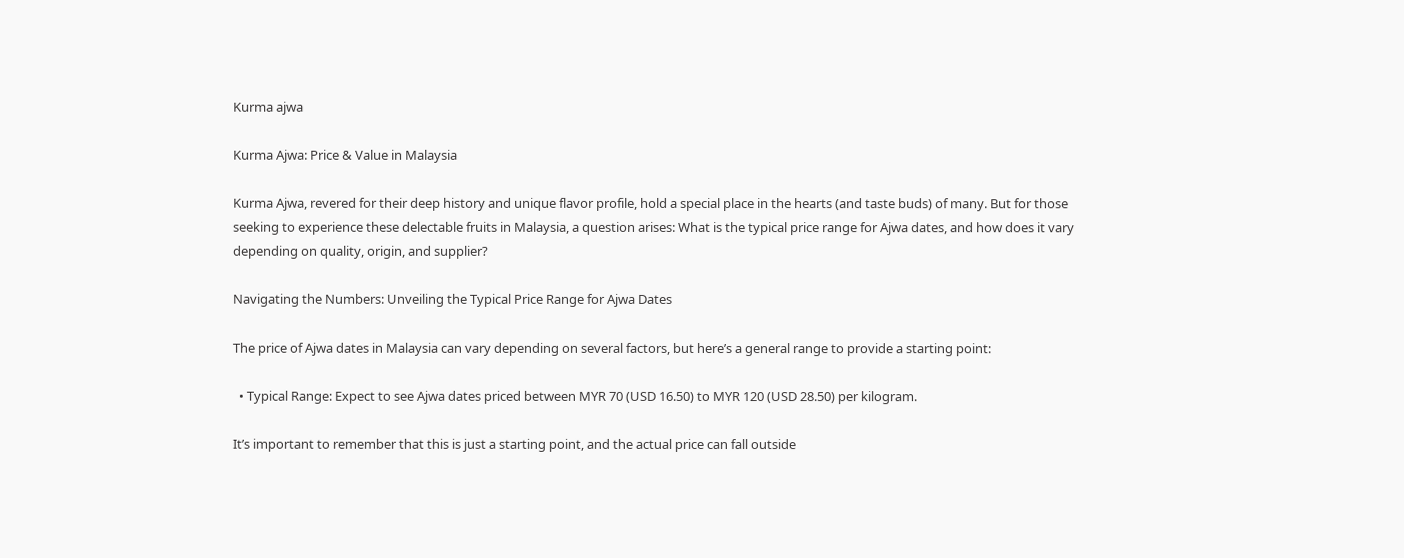Kurma ajwa

Kurma Ajwa: Price & Value in Malaysia

Kurma Ajwa, revered for their deep history and unique flavor profile, hold a special place in the hearts (and taste buds) of many. But for those seeking to experience these delectable fruits in Malaysia, a question arises: What is the typical price range for Ajwa dates, and how does it vary depending on quality, origin, and supplier?

Navigating the Numbers: Unveiling the Typical Price Range for Ajwa Dates

The price of Ajwa dates in Malaysia can vary depending on several factors, but here’s a general range to provide a starting point:

  • Typical Range: Expect to see Ajwa dates priced between MYR 70 (USD 16.50) to MYR 120 (USD 28.50) per kilogram.

It’s important to remember that this is just a starting point, and the actual price can fall outside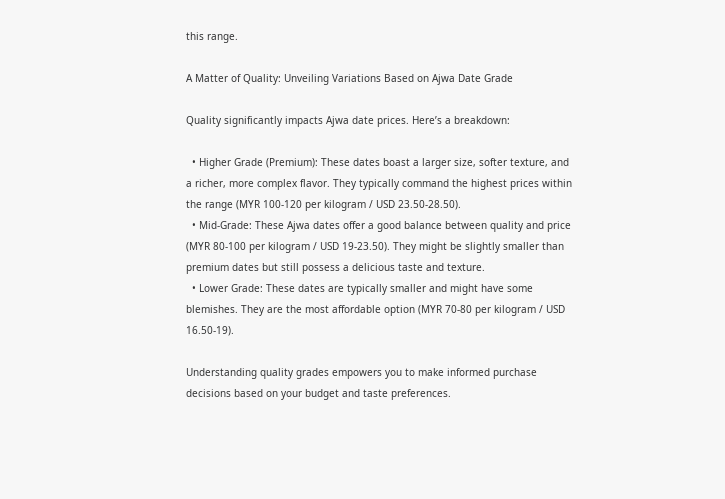this range.

A Matter of Quality: Unveiling Variations Based on Ajwa Date Grade

Quality significantly impacts Ajwa date prices. Here’s a breakdown:

  • Higher Grade (Premium): These dates boast a larger size, softer texture, and a richer, more complex flavor. They typically command the highest prices within the range (MYR 100-120 per kilogram / USD 23.50-28.50).
  • Mid-Grade: These Ajwa dates offer a good balance between quality and price (MYR 80-100 per kilogram / USD 19-23.50). They might be slightly smaller than premium dates but still possess a delicious taste and texture.
  • Lower Grade: These dates are typically smaller and might have some blemishes. They are the most affordable option (MYR 70-80 per kilogram / USD 16.50-19).

Understanding quality grades empowers you to make informed purchase decisions based on your budget and taste preferences.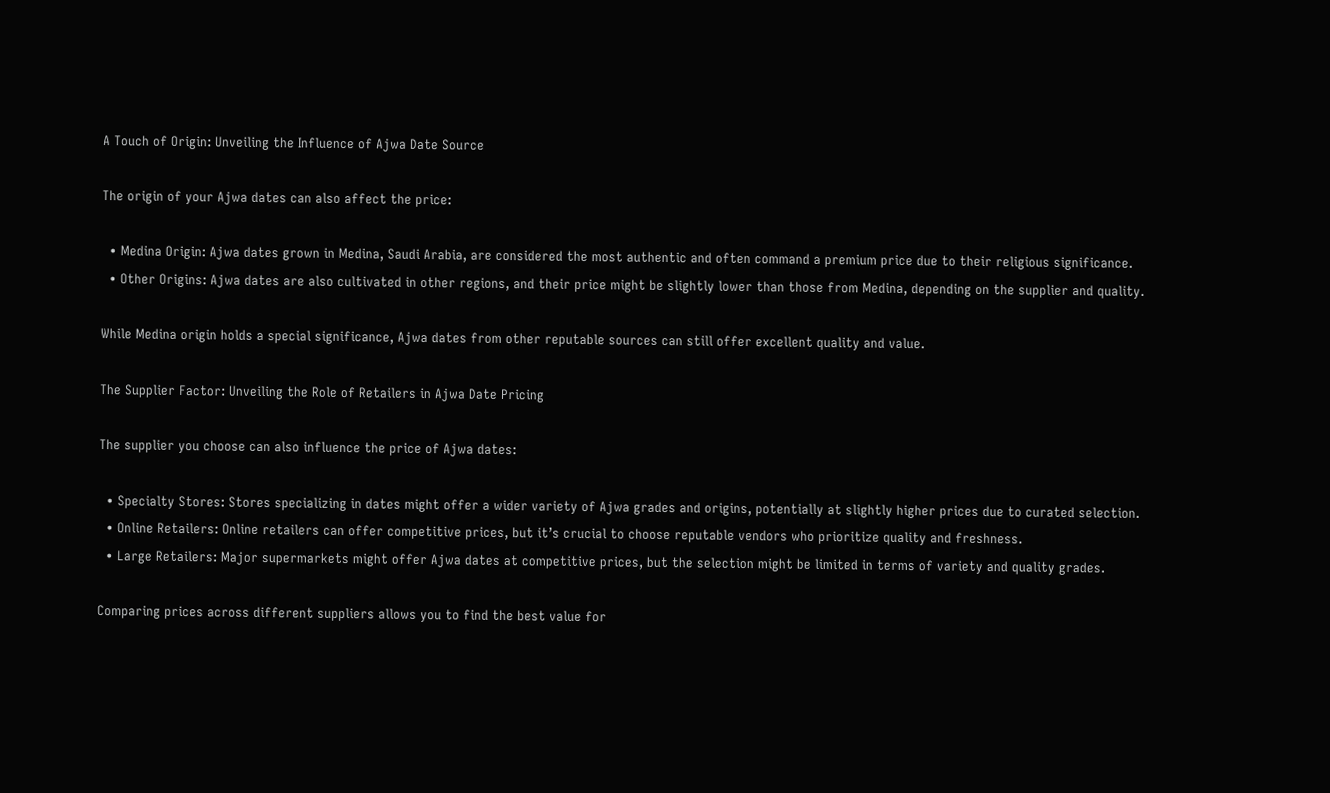A Touch of Origin: Unveiling the Influence of Ajwa Date Source

The origin of your Ajwa dates can also affect the price:

  • Medina Origin: Ajwa dates grown in Medina, Saudi Arabia, are considered the most authentic and often command a premium price due to their religious significance.
  • Other Origins: Ajwa dates are also cultivated in other regions, and their price might be slightly lower than those from Medina, depending on the supplier and quality.

While Medina origin holds a special significance, Ajwa dates from other reputable sources can still offer excellent quality and value.

The Supplier Factor: Unveiling the Role of Retailers in Ajwa Date Pricing

The supplier you choose can also influence the price of Ajwa dates:

  • Specialty Stores: Stores specializing in dates might offer a wider variety of Ajwa grades and origins, potentially at slightly higher prices due to curated selection.
  • Online Retailers: Online retailers can offer competitive prices, but it’s crucial to choose reputable vendors who prioritize quality and freshness.
  • Large Retailers: Major supermarkets might offer Ajwa dates at competitive prices, but the selection might be limited in terms of variety and quality grades.

Comparing prices across different suppliers allows you to find the best value for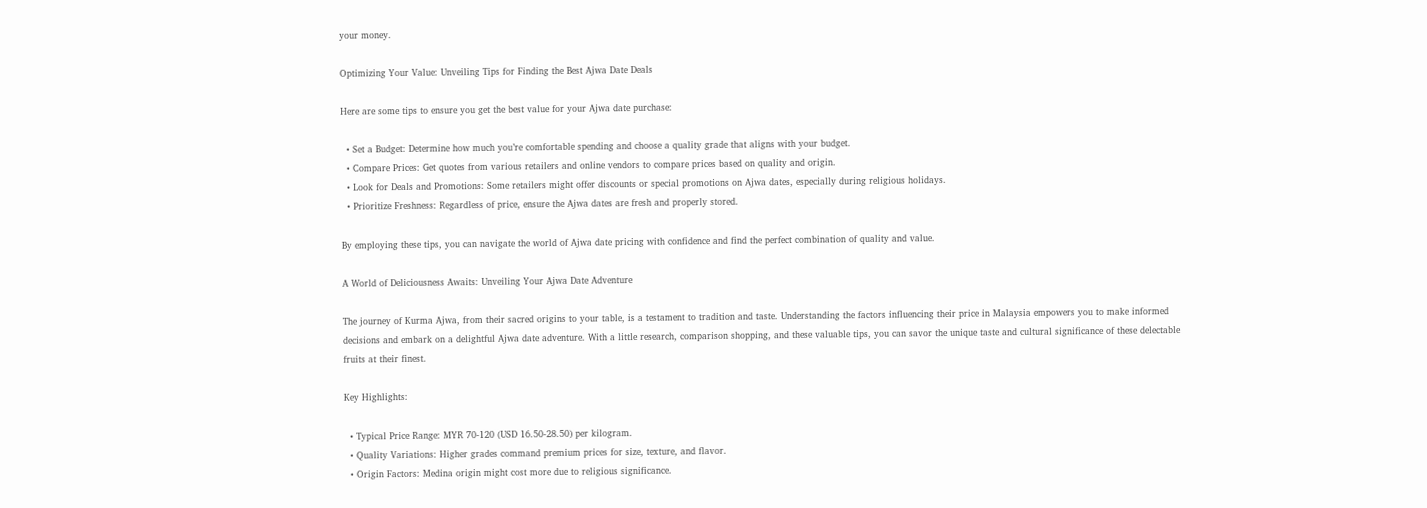your money.

Optimizing Your Value: Unveiling Tips for Finding the Best Ajwa Date Deals

Here are some tips to ensure you get the best value for your Ajwa date purchase:

  • Set a Budget: Determine how much you’re comfortable spending and choose a quality grade that aligns with your budget.
  • Compare Prices: Get quotes from various retailers and online vendors to compare prices based on quality and origin.
  • Look for Deals and Promotions: Some retailers might offer discounts or special promotions on Ajwa dates, especially during religious holidays.
  • Prioritize Freshness: Regardless of price, ensure the Ajwa dates are fresh and properly stored.

By employing these tips, you can navigate the world of Ajwa date pricing with confidence and find the perfect combination of quality and value.

A World of Deliciousness Awaits: Unveiling Your Ajwa Date Adventure

The journey of Kurma Ajwa, from their sacred origins to your table, is a testament to tradition and taste. Understanding the factors influencing their price in Malaysia empowers you to make informed decisions and embark on a delightful Ajwa date adventure. With a little research, comparison shopping, and these valuable tips, you can savor the unique taste and cultural significance of these delectable fruits at their finest.

Key Highlights:

  • Typical Price Range: MYR 70-120 (USD 16.50-28.50) per kilogram.
  • Quality Variations: Higher grades command premium prices for size, texture, and flavor.
  • Origin Factors: Medina origin might cost more due to religious significance.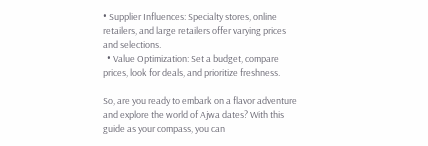• Supplier Influences: Specialty stores, online retailers, and large retailers offer varying prices and selections.
  • Value Optimization: Set a budget, compare prices, look for deals, and prioritize freshness.

So, are you ready to embark on a flavor adventure and explore the world of Ajwa dates? With this guide as your compass, you can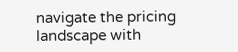navigate the pricing landscape with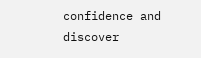confidence and discover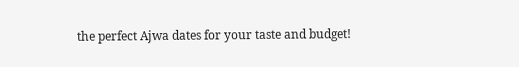the perfect Ajwa dates for your taste and budget!